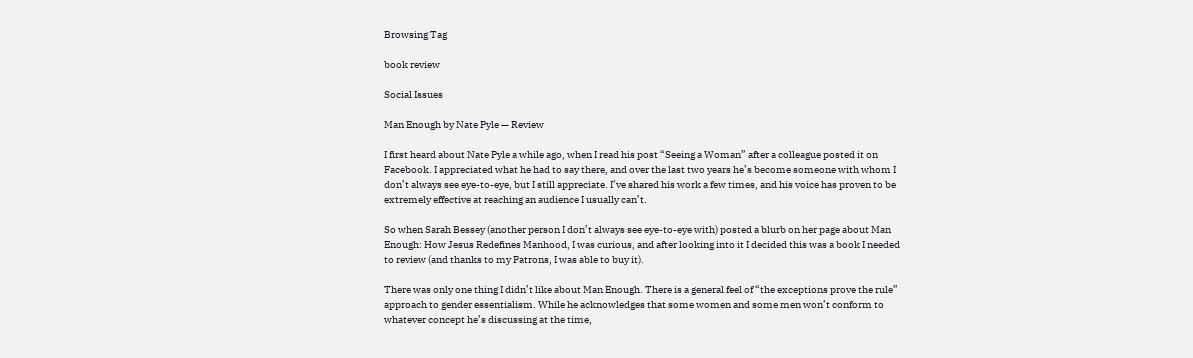Browsing Tag

book review

Social Issues

Man Enough by Nate Pyle — Review

I first heard about Nate Pyle a while ago, when I read his post “Seeing a Woman” after a colleague posted it on Facebook. I appreciated what he had to say there, and over the last two years he’s become someone with whom I don’t always see eye-to-eye, but I still appreciate. I’ve shared his work a few times, and his voice has proven to be extremely effective at reaching an audience I usually can’t.

So when Sarah Bessey (another person I don’t always see eye-to-eye with) posted a blurb on her page about Man Enough: How Jesus Redefines Manhood, I was curious, and after looking into it I decided this was a book I needed to review (and thanks to my Patrons, I was able to buy it).

There was only one thing I didn’t like about Man Enough. There is a general feel of “the exceptions prove the rule” approach to gender essentialism. While he acknowledges that some women and some men won’t conform to whatever concept he’s discussing at the time,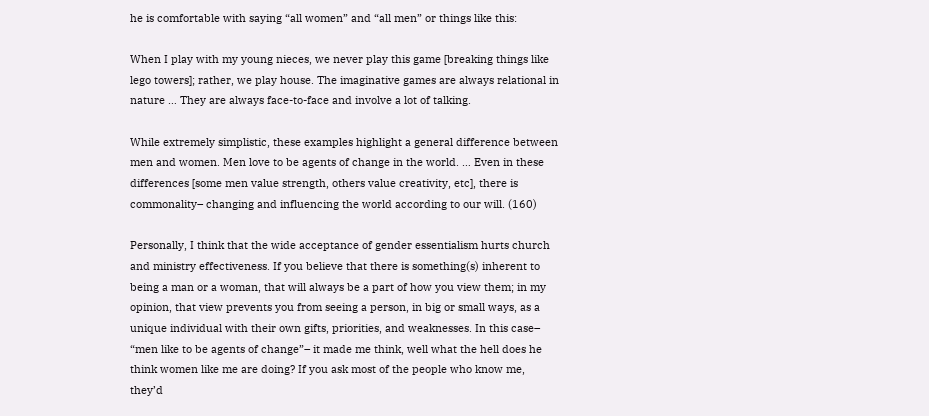he is comfortable with saying “all women” and “all men” or things like this:

When I play with my young nieces, we never play this game [breaking things like lego towers]; rather, we play house. The imaginative games are always relational in nature … They are always face-to-face and involve a lot of talking.

While extremely simplistic, these examples highlight a general difference between men and women. Men love to be agents of change in the world. … Even in these differences [some men value strength, others value creativity, etc], there is commonality– changing and influencing the world according to our will. (160)

Personally, I think that the wide acceptance of gender essentialism hurts church and ministry effectiveness. If you believe that there is something(s) inherent to being a man or a woman, that will always be a part of how you view them; in my opinion, that view prevents you from seeing a person, in big or small ways, as a unique individual with their own gifts, priorities, and weaknesses. In this case– “men like to be agents of change”– it made me think, well what the hell does he think women like me are doing? If you ask most of the people who know me, they’d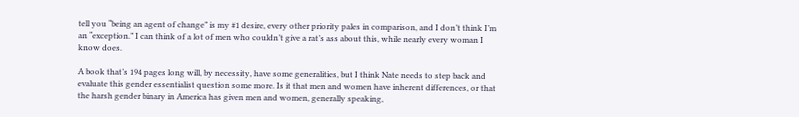tell you “being an agent of change” is my #1 desire, every other priority pales in comparison, and I don’t think I’m an “exception.” I can think of a lot of men who couldn’t give a rat’s ass about this, while nearly every woman I know does.

A book that’s 194 pages long will, by necessity, have some generalities, but I think Nate needs to step back and evaluate this gender essentialist question some more. Is it that men and women have inherent differences, or that the harsh gender binary in America has given men and women, generally speaking,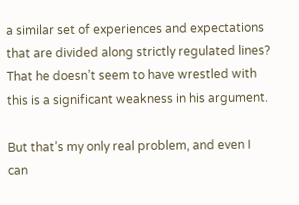a similar set of experiences and expectations that are divided along strictly regulated lines? That he doesn’t seem to have wrestled with this is a significant weakness in his argument.

But that’s my only real problem, and even I can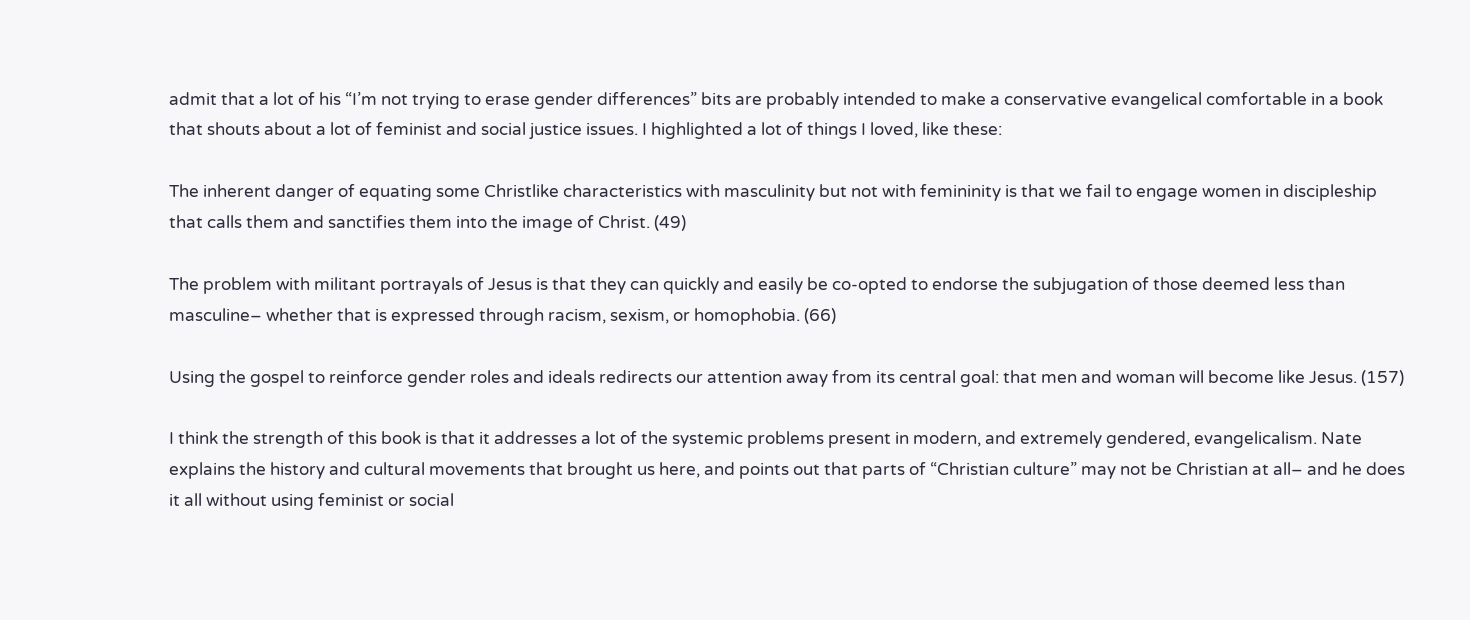admit that a lot of his “I’m not trying to erase gender differences” bits are probably intended to make a conservative evangelical comfortable in a book that shouts about a lot of feminist and social justice issues. I highlighted a lot of things I loved, like these:

The inherent danger of equating some Christlike characteristics with masculinity but not with femininity is that we fail to engage women in discipleship that calls them and sanctifies them into the image of Christ. (49)

The problem with militant portrayals of Jesus is that they can quickly and easily be co-opted to endorse the subjugation of those deemed less than masculine– whether that is expressed through racism, sexism, or homophobia. (66)

Using the gospel to reinforce gender roles and ideals redirects our attention away from its central goal: that men and woman will become like Jesus. (157)

I think the strength of this book is that it addresses a lot of the systemic problems present in modern, and extremely gendered, evangelicalism. Nate explains the history and cultural movements that brought us here, and points out that parts of “Christian culture” may not be Christian at all– and he does it all without using feminist or social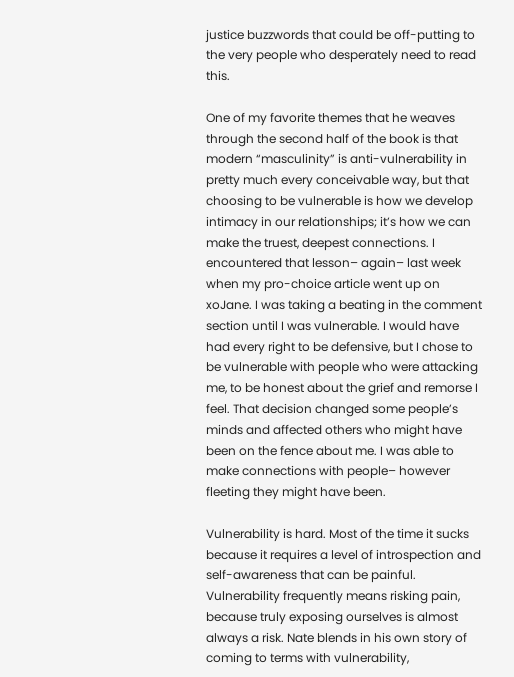justice buzzwords that could be off-putting to the very people who desperately need to read this.

One of my favorite themes that he weaves through the second half of the book is that modern “masculinity” is anti-vulnerability in pretty much every conceivable way, but that choosing to be vulnerable is how we develop intimacy in our relationships; it’s how we can make the truest, deepest connections. I encountered that lesson– again– last week when my pro-choice article went up on xoJane. I was taking a beating in the comment section until I was vulnerable. I would have had every right to be defensive, but I chose to be vulnerable with people who were attacking me, to be honest about the grief and remorse I feel. That decision changed some people’s minds and affected others who might have been on the fence about me. I was able to make connections with people– however fleeting they might have been.

Vulnerability is hard. Most of the time it sucks because it requires a level of introspection and self-awareness that can be painful. Vulnerability frequently means risking pain, because truly exposing ourselves is almost always a risk. Nate blends in his own story of coming to terms with vulnerability,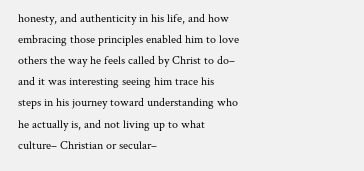honesty, and authenticity in his life, and how embracing those principles enabled him to love others the way he feels called by Christ to do– and it was interesting seeing him trace his steps in his journey toward understanding who he actually is, and not living up to what culture– Christian or secular–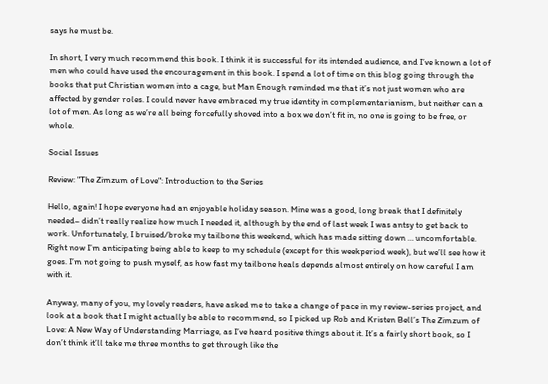says he must be.

In short, I very much recommend this book. I think it is successful for its intended audience, and I’ve known a lot of men who could have used the encouragement in this book. I spend a lot of time on this blog going through the books that put Christian women into a cage, but Man Enough reminded me that it’s not just women who are affected by gender roles. I could never have embraced my true identity in complementarianism, but neither can a lot of men. As long as we’re all being forcefully shoved into a box we don’t fit in, no one is going to be free, or whole.

Social Issues

Review: "The Zimzum of Love": Introduction to the Series

Hello, again! I hope everyone had an enjoyable holiday season. Mine was a good, long break that I definitely needed– didn’t really realize how much I needed it, although by the end of last week I was antsy to get back to work. Unfortunately, I bruised/broke my tailbone this weekend, which has made sitting down … uncomfortable. Right now I’m anticipating being able to keep to my schedule (except for this weekperiod week), but we’ll see how it goes. I’m not going to push myself, as how fast my tailbone heals depends almost entirely on how careful I am with it.

Anyway, many of you, my lovely readers, have asked me to take a change of pace in my review-series project, and look at a book that I might actually be able to recommend, so I picked up Rob and Kristen Bell’s The Zimzum of Love: A New Way of Understanding Marriage, as I’ve heard positive things about it. It’s a fairly short book, so I don’t think it’ll take me three months to get through like the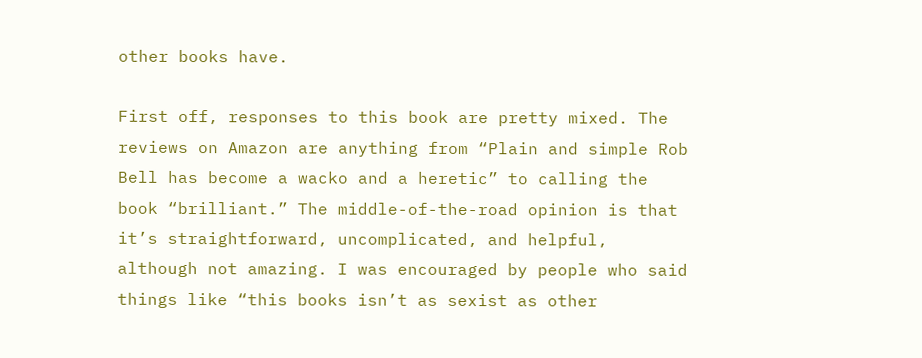other books have.

First off, responses to this book are pretty mixed. The reviews on Amazon are anything from “Plain and simple Rob Bell has become a wacko and a heretic” to calling the book “brilliant.” The middle-of-the-road opinion is that it’s straightforward, uncomplicated, and helpful, although not amazing. I was encouraged by people who said things like “this books isn’t as sexist as other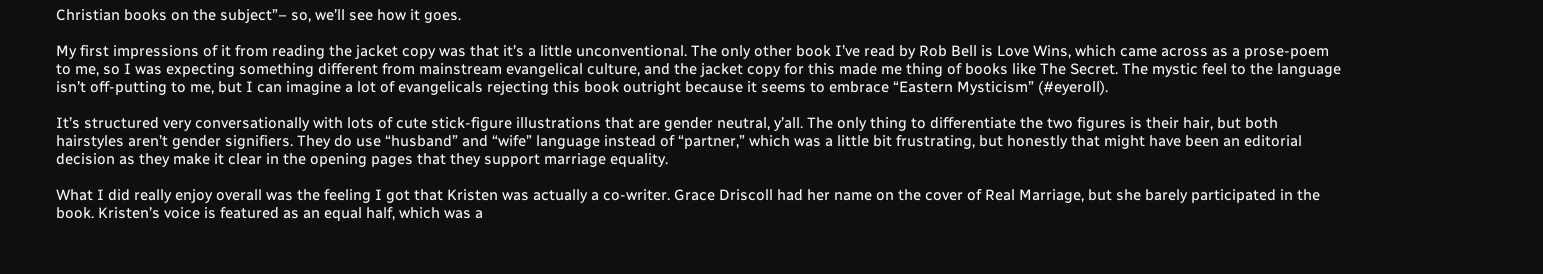Christian books on the subject”– so, we’ll see how it goes.

My first impressions of it from reading the jacket copy was that it’s a little unconventional. The only other book I’ve read by Rob Bell is Love Wins, which came across as a prose-poem to me, so I was expecting something different from mainstream evangelical culture, and the jacket copy for this made me thing of books like The Secret. The mystic feel to the language isn’t off-putting to me, but I can imagine a lot of evangelicals rejecting this book outright because it seems to embrace “Eastern Mysticism” (#eyeroll).

It’s structured very conversationally with lots of cute stick-figure illustrations that are gender neutral, y’all. The only thing to differentiate the two figures is their hair, but both hairstyles aren’t gender signifiers. They do use “husband” and “wife” language instead of “partner,” which was a little bit frustrating, but honestly that might have been an editorial decision as they make it clear in the opening pages that they support marriage equality.

What I did really enjoy overall was the feeling I got that Kristen was actually a co-writer. Grace Driscoll had her name on the cover of Real Marriage, but she barely participated in the book. Kristen’s voice is featured as an equal half, which was a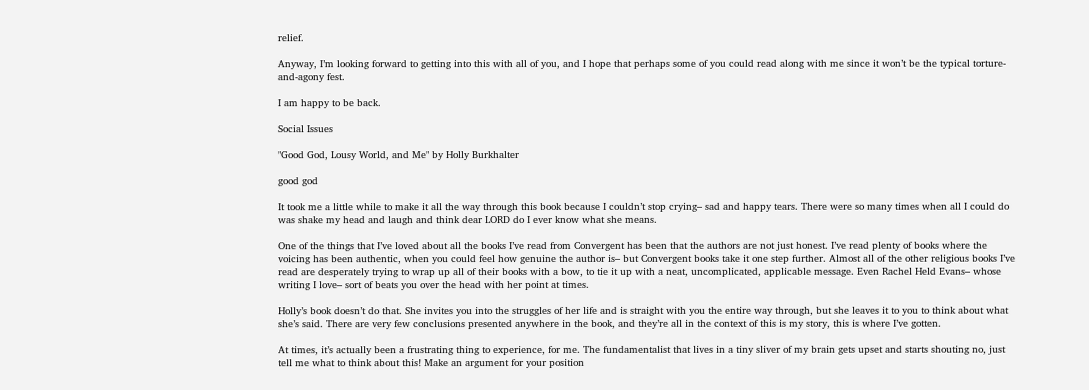relief.

Anyway, I’m looking forward to getting into this with all of you, and I hope that perhaps some of you could read along with me since it won’t be the typical torture-and-agony fest.

I am happy to be back.

Social Issues

"Good God, Lousy World, and Me" by Holly Burkhalter

good god

It took me a little while to make it all the way through this book because I couldn’t stop crying– sad and happy tears. There were so many times when all I could do was shake my head and laugh and think dear LORD do I ever know what she means.

One of the things that I’ve loved about all the books I’ve read from Convergent has been that the authors are not just honest. I’ve read plenty of books where the voicing has been authentic, when you could feel how genuine the author is– but Convergent books take it one step further. Almost all of the other religious books I’ve read are desperately trying to wrap up all of their books with a bow, to tie it up with a neat, uncomplicated, applicable message. Even Rachel Held Evans– whose writing I love– sort of beats you over the head with her point at times.

Holly’s book doesn’t do that. She invites you into the struggles of her life and is straight with you the entire way through, but she leaves it to you to think about what she’s said. There are very few conclusions presented anywhere in the book, and they’re all in the context of this is my story, this is where I’ve gotten.

At times, it’s actually been a frustrating thing to experience, for me. The fundamentalist that lives in a tiny sliver of my brain gets upset and starts shouting no, just tell me what to think about this! Make an argument for your position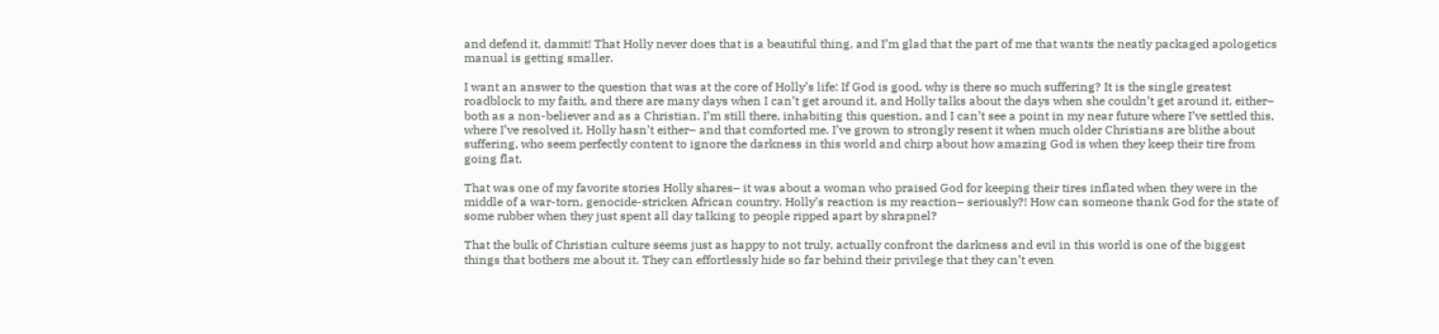and defend it, dammit! That Holly never does that is a beautiful thing, and I’m glad that the part of me that wants the neatly packaged apologetics manual is getting smaller.

I want an answer to the question that was at the core of Holly’s life: If God is good, why is there so much suffering? It is the single greatest roadblock to my faith, and there are many days when I can’t get around it, and Holly talks about the days when she couldn’t get around it, either– both as a non-believer and as a Christian. I’m still there, inhabiting this question, and I can’t see a point in my near future where I’ve settled this, where I’ve resolved it. Holly hasn’t either– and that comforted me. I’ve grown to strongly resent it when much older Christians are blithe about suffering, who seem perfectly content to ignore the darkness in this world and chirp about how amazing God is when they keep their tire from going flat.

That was one of my favorite stories Holly shares– it was about a woman who praised God for keeping their tires inflated when they were in the middle of a war-torn, genocide-stricken African country. Holly’s reaction is my reaction– seriously?! How can someone thank God for the state of some rubber when they just spent all day talking to people ripped apart by shrapnel?

That the bulk of Christian culture seems just as happy to not truly, actually confront the darkness and evil in this world is one of the biggest things that bothers me about it. They can effortlessly hide so far behind their privilege that they can’t even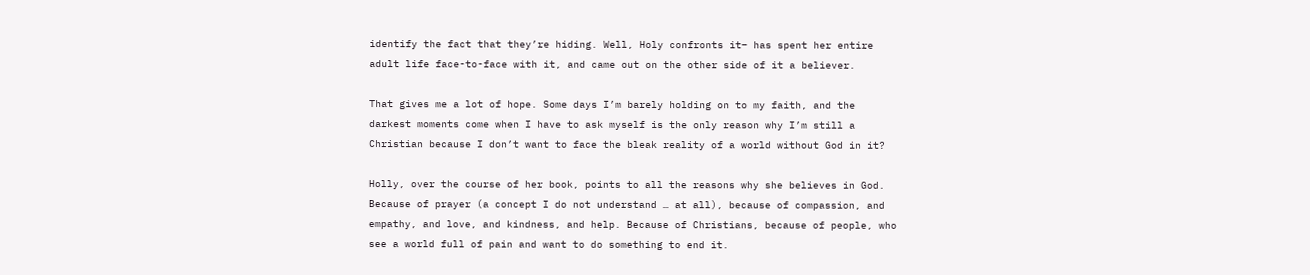identify the fact that they’re hiding. Well, Holy confronts it– has spent her entire adult life face-to-face with it, and came out on the other side of it a believer.

That gives me a lot of hope. Some days I’m barely holding on to my faith, and the darkest moments come when I have to ask myself is the only reason why I’m still a Christian because I don’t want to face the bleak reality of a world without God in it?

Holly, over the course of her book, points to all the reasons why she believes in God. Because of prayer (a concept I do not understand … at all), because of compassion, and empathy, and love, and kindness, and help. Because of Christians, because of people, who see a world full of pain and want to do something to end it.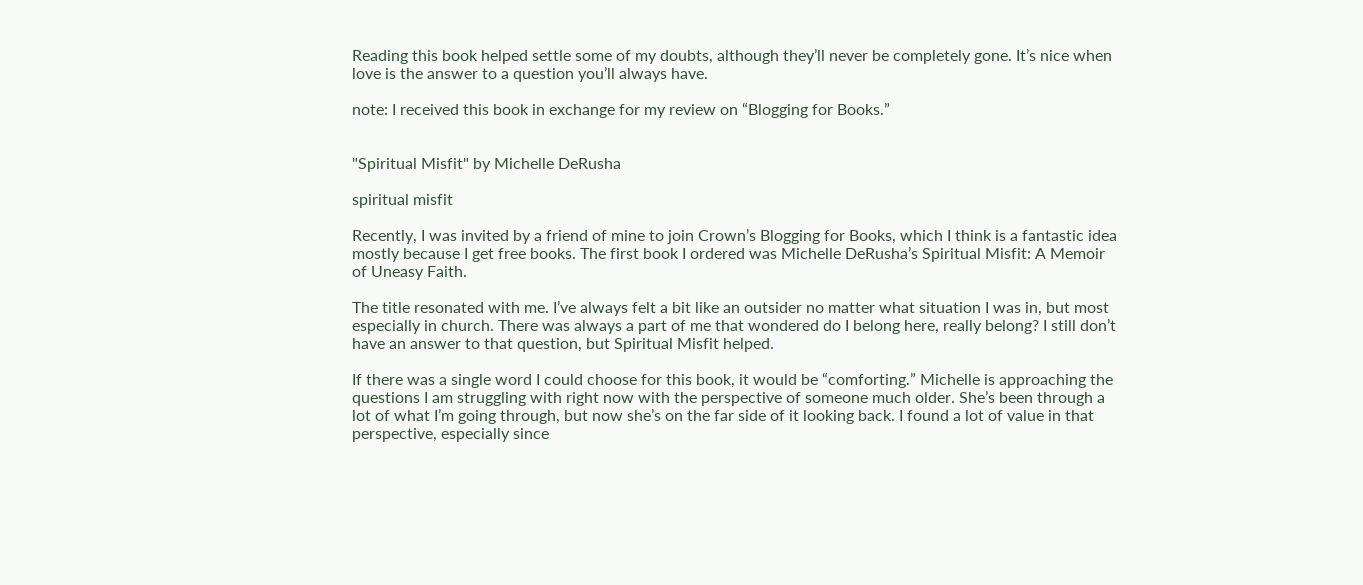Reading this book helped settle some of my doubts, although they’ll never be completely gone. It’s nice when love is the answer to a question you’ll always have.

note: I received this book in exchange for my review on “Blogging for Books.”


"Spiritual Misfit" by Michelle DeRusha

spiritual misfit

Recently, I was invited by a friend of mine to join Crown’s Blogging for Books, which I think is a fantastic idea mostly because I get free books. The first book I ordered was Michelle DeRusha’s Spiritual Misfit: A Memoir of Uneasy Faith.

The title resonated with me. I’ve always felt a bit like an outsider no matter what situation I was in, but most especially in church. There was always a part of me that wondered do I belong here, really belong? I still don’t have an answer to that question, but Spiritual Misfit helped.

If there was a single word I could choose for this book, it would be “comforting.” Michelle is approaching the questions I am struggling with right now with the perspective of someone much older. She’s been through a lot of what I’m going through, but now she’s on the far side of it looking back. I found a lot of value in that perspective, especially since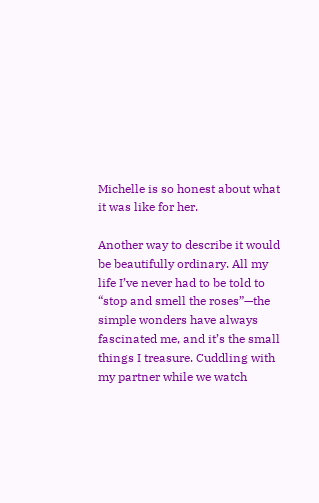Michelle is so honest about what it was like for her.

Another way to describe it would be beautifully ordinary. All my life I’ve never had to be told to “stop and smell the roses”—the simple wonders have always fascinated me, and it’s the small things I treasure. Cuddling with my partner while we watch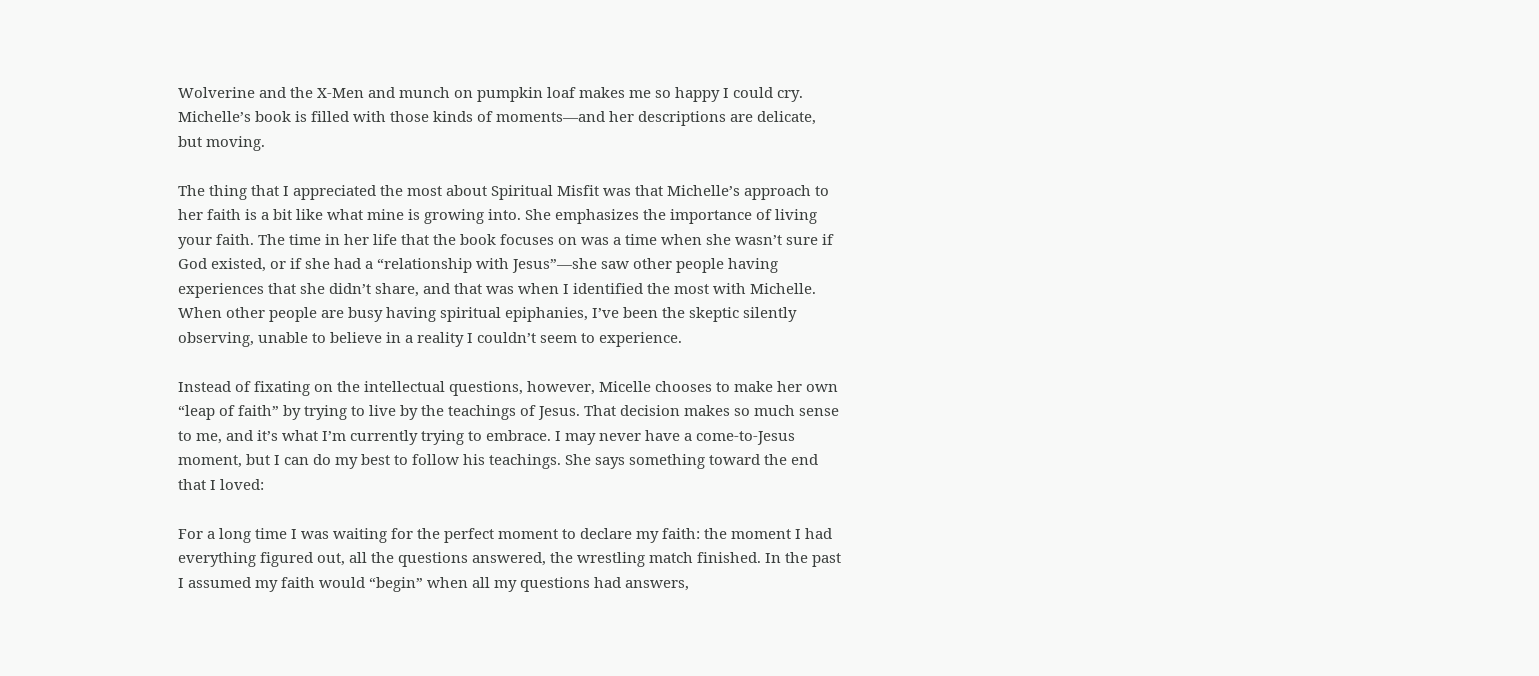Wolverine and the X-Men and munch on pumpkin loaf makes me so happy I could cry. Michelle’s book is filled with those kinds of moments—and her descriptions are delicate, but moving.

The thing that I appreciated the most about Spiritual Misfit was that Michelle’s approach to her faith is a bit like what mine is growing into. She emphasizes the importance of living your faith. The time in her life that the book focuses on was a time when she wasn’t sure if God existed, or if she had a “relationship with Jesus”—she saw other people having experiences that she didn’t share, and that was when I identified the most with Michelle. When other people are busy having spiritual epiphanies, I’ve been the skeptic silently observing, unable to believe in a reality I couldn’t seem to experience.

Instead of fixating on the intellectual questions, however, Micelle chooses to make her own “leap of faith” by trying to live by the teachings of Jesus. That decision makes so much sense to me, and it’s what I’m currently trying to embrace. I may never have a come-to-Jesus moment, but I can do my best to follow his teachings. She says something toward the end that I loved:

For a long time I was waiting for the perfect moment to declare my faith: the moment I had everything figured out, all the questions answered, the wrestling match finished. In the past I assumed my faith would “begin” when all my questions had answers,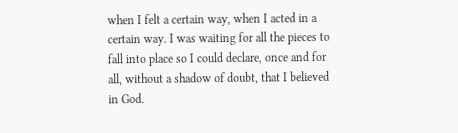when I felt a certain way, when I acted in a certain way. I was waiting for all the pieces to fall into place so I could declare, once and for all, without a shadow of doubt, that I believed in God.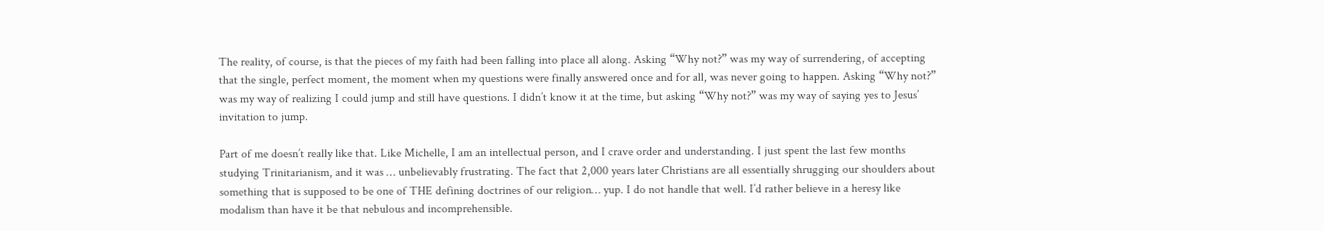The reality, of course, is that the pieces of my faith had been falling into place all along. Asking “Why not?” was my way of surrendering, of accepting that the single, perfect moment, the moment when my questions were finally answered once and for all, was never going to happen. Asking “Why not?” was my way of realizing I could jump and still have questions. I didn’t know it at the time, but asking “Why not?” was my way of saying yes to Jesus’ invitation to jump.

Part of me doesn’t really like that. Like Michelle, I am an intellectual person, and I crave order and understanding. I just spent the last few months studying Trinitarianism, and it was … unbelievably frustrating. The fact that 2,000 years later Christians are all essentially shrugging our shoulders about something that is supposed to be one of THE defining doctrines of our religion… yup. I do not handle that well. I’d rather believe in a heresy like modalism than have it be that nebulous and incomprehensible.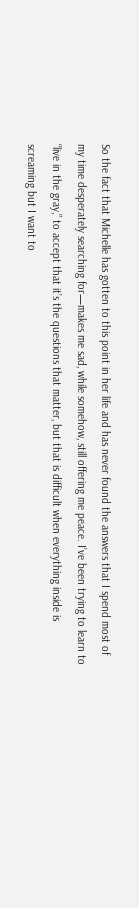So the fact that Michelle has gotten to this point in her life and has never found the answers that I spend most of my time desperately searching for—makes me sad, while somehow, still offering me peace. I’ve been trying to learn to “live in the gray,” to accept that it’s the questions that matter, but that is difficult when everything inside is screaming but I want to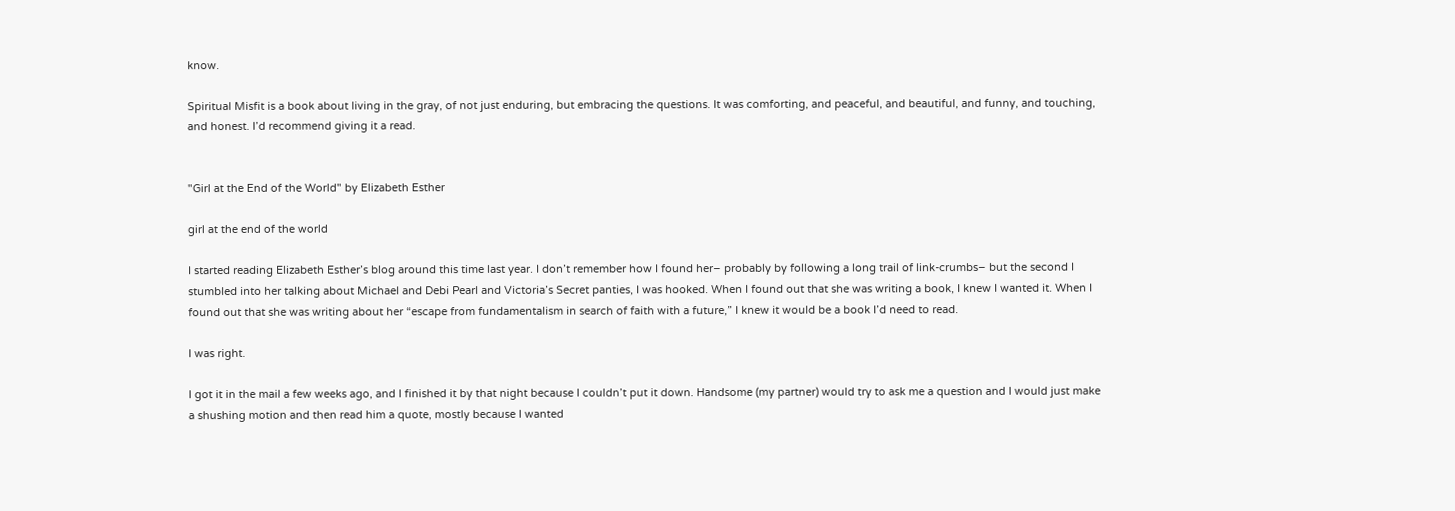know.

Spiritual Misfit is a book about living in the gray, of not just enduring, but embracing the questions. It was comforting, and peaceful, and beautiful, and funny, and touching, and honest. I’d recommend giving it a read.


"Girl at the End of the World" by Elizabeth Esther

girl at the end of the world

I started reading Elizabeth Esther’s blog around this time last year. I don’t remember how I found her– probably by following a long trail of link-crumbs– but the second I stumbled into her talking about Michael and Debi Pearl and Victoria’s Secret panties, I was hooked. When I found out that she was writing a book, I knew I wanted it. When I found out that she was writing about her “escape from fundamentalism in search of faith with a future,” I knew it would be a book I’d need to read.

I was right.

I got it in the mail a few weeks ago, and I finished it by that night because I couldn’t put it down. Handsome (my partner) would try to ask me a question and I would just make a shushing motion and then read him a quote, mostly because I wanted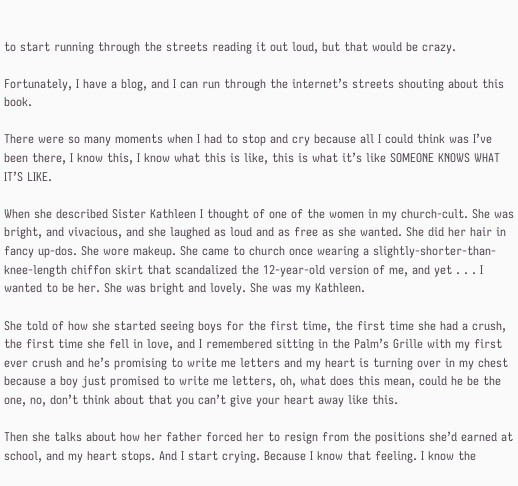to start running through the streets reading it out loud, but that would be crazy.

Fortunately, I have a blog, and I can run through the internet’s streets shouting about this book.

There were so many moments when I had to stop and cry because all I could think was I’ve been there, I know this, I know what this is like, this is what it’s like SOMEONE KNOWS WHAT IT’S LIKE.

When she described Sister Kathleen I thought of one of the women in my church-cult. She was bright, and vivacious, and she laughed as loud and as free as she wanted. She did her hair in fancy up-dos. She wore makeup. She came to church once wearing a slightly-shorter-than-knee-length chiffon skirt that scandalized the 12-year-old version of me, and yet . . . I wanted to be her. She was bright and lovely. She was my Kathleen.

She told of how she started seeing boys for the first time, the first time she had a crush, the first time she fell in love, and I remembered sitting in the Palm’s Grille with my first ever crush and he’s promising to write me letters and my heart is turning over in my chest because a boy just promised to write me letters, oh, what does this mean, could he be the one, no, don’t think about that you can’t give your heart away like this.

Then she talks about how her father forced her to resign from the positions she’d earned at school, and my heart stops. And I start crying. Because I know that feeling. I know the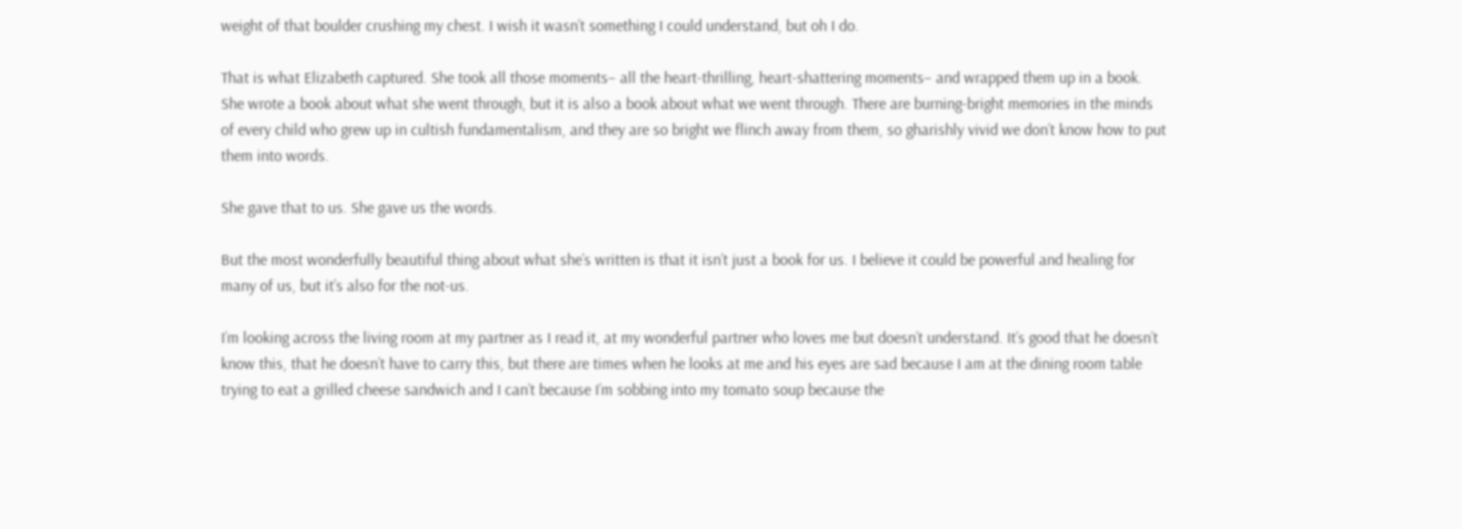weight of that boulder crushing my chest. I wish it wasn’t something I could understand, but oh I do.

That is what Elizabeth captured. She took all those moments– all the heart-thrilling, heart-shattering moments– and wrapped them up in a book. She wrote a book about what she went through, but it is also a book about what we went through. There are burning-bright memories in the minds of every child who grew up in cultish fundamentalism, and they are so bright we flinch away from them, so gharishly vivid we don’t know how to put them into words.

She gave that to us. She gave us the words.

But the most wonderfully beautiful thing about what she’s written is that it isn’t just a book for us. I believe it could be powerful and healing for many of us, but it’s also for the not-us.

I’m looking across the living room at my partner as I read it, at my wonderful partner who loves me but doesn’t understand. It’s good that he doesn’t know this, that he doesn’t have to carry this, but there are times when he looks at me and his eyes are sad because I am at the dining room table trying to eat a grilled cheese sandwich and I can’t because I’m sobbing into my tomato soup because the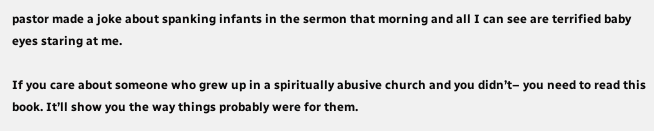pastor made a joke about spanking infants in the sermon that morning and all I can see are terrified baby eyes staring at me.

If you care about someone who grew up in a spiritually abusive church and you didn’t– you need to read this book. It’ll show you the way things probably were for them.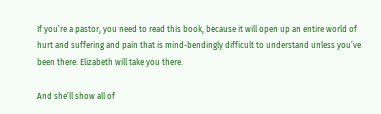If you’re a pastor, you need to read this book, because it will open up an entire world of hurt and suffering and pain that is mind-bendingly difficult to understand unless you’ve been there. Elizabeth will take you there.

And she’ll show all of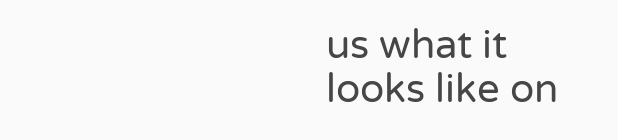us what it looks like on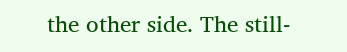the other side. The still-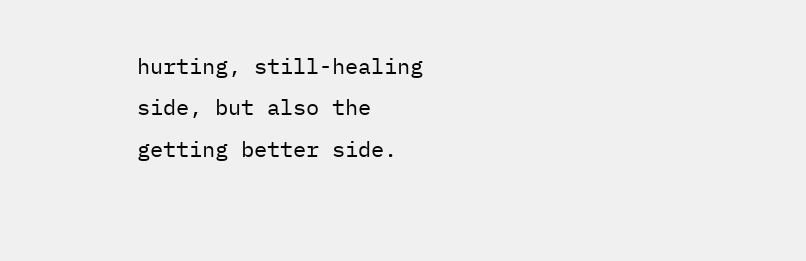hurting, still-healing side, but also the getting better side.